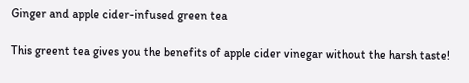Ginger and apple cider-infused green tea

This greent tea gives you the benefits of apple cider vinegar without the harsh taste!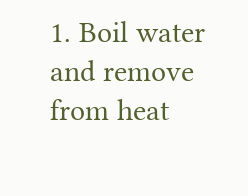1. Boil water and remove from heat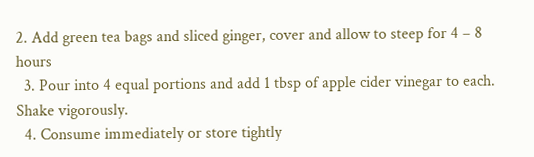2. Add green tea bags and sliced ginger, cover and allow to steep for 4 – 8 hours
  3. Pour into 4 equal portions and add 1 tbsp of apple cider vinegar to each. Shake vigorously.
  4. Consume immediately or store tightly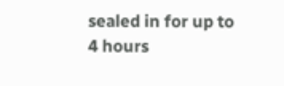sealed in for up to 4 hours